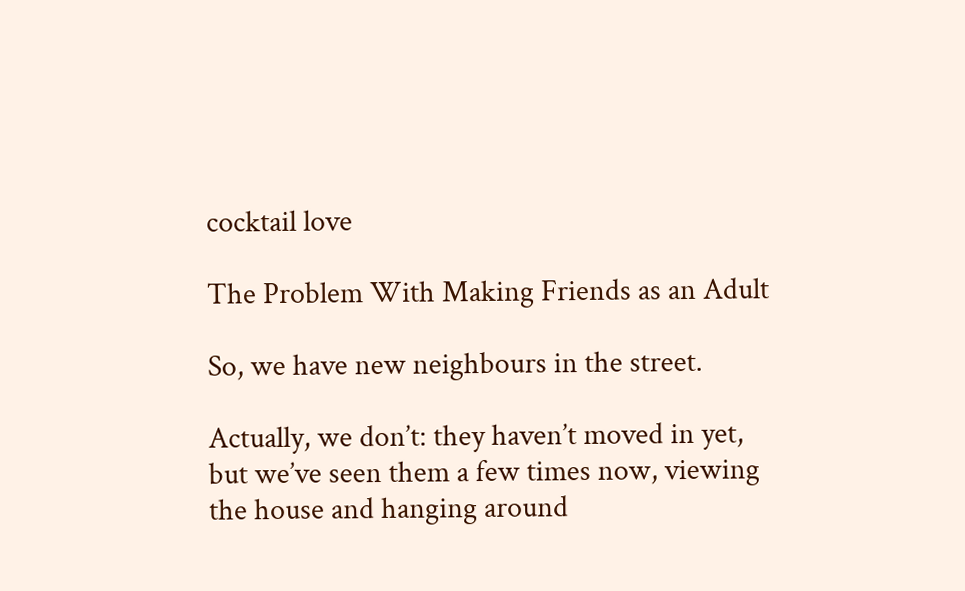cocktail love

The Problem With Making Friends as an Adult

So, we have new neighbours in the street.

Actually, we don’t: they haven’t moved in yet, but we’ve seen them a few times now, viewing the house and hanging around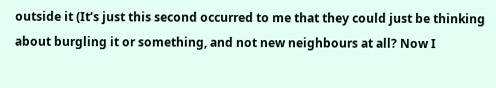outside it (It’s just this second occurred to me that they could just be thinking about burgling it or something, and not new neighbours at all? Now I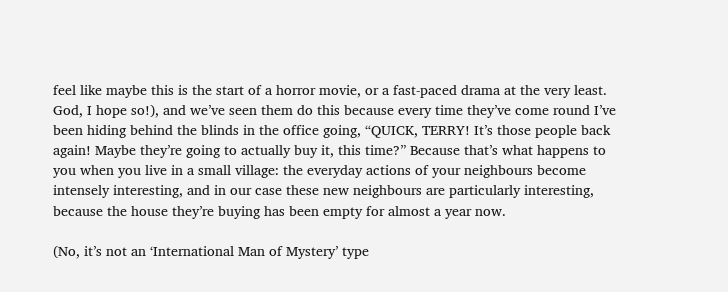feel like maybe this is the start of a horror movie, or a fast-paced drama at the very least. God, I hope so!), and we’ve seen them do this because every time they’ve come round I’ve been hiding behind the blinds in the office going, “QUICK, TERRY! It’s those people back again! Maybe they’re going to actually buy it, this time?” Because that’s what happens to you when you live in a small village: the everyday actions of your neighbours become intensely interesting, and in our case these new neighbours are particularly interesting, because the house they’re buying has been empty for almost a year now.

(No, it’s not an ‘International Man of Mystery’ type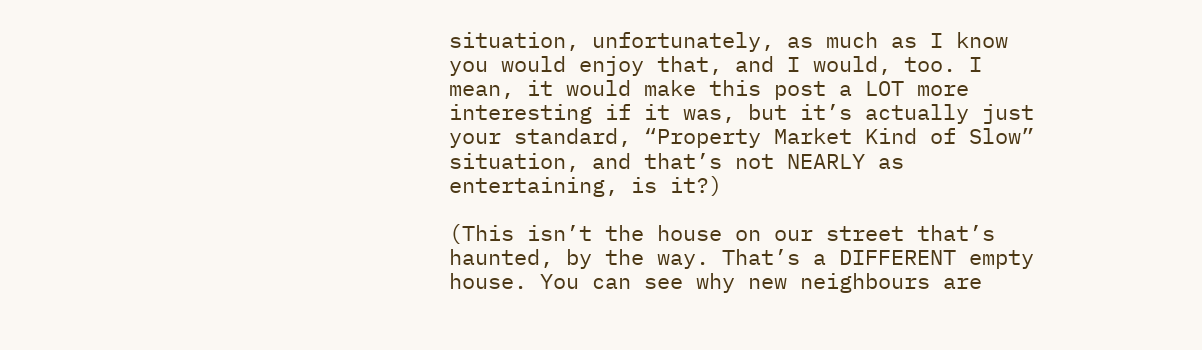situation, unfortunately, as much as I know you would enjoy that, and I would, too. I mean, it would make this post a LOT more interesting if it was, but it’s actually just your standard, “Property Market Kind of Slow” situation, and that’s not NEARLY as entertaining, is it?)

(This isn’t the house on our street that’s haunted, by the way. That’s a DIFFERENT empty house. You can see why new neighbours are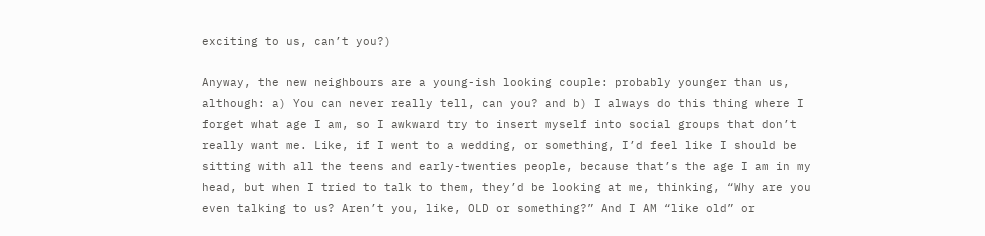exciting to us, can’t you?)

Anyway, the new neighbours are a young-ish looking couple: probably younger than us, although: a) You can never really tell, can you? and b) I always do this thing where I forget what age I am, so I awkward try to insert myself into social groups that don’t really want me. Like, if I went to a wedding, or something, I’d feel like I should be sitting with all the teens and early-twenties people, because that’s the age I am in my head, but when I tried to talk to them, they’d be looking at me, thinking, “Why are you even talking to us? Aren’t you, like, OLD or something?” And I AM “like old” or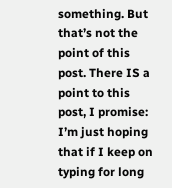something. But that’s not the point of this post. There IS a point to this post, I promise: I’m just hoping that if I keep on typing for long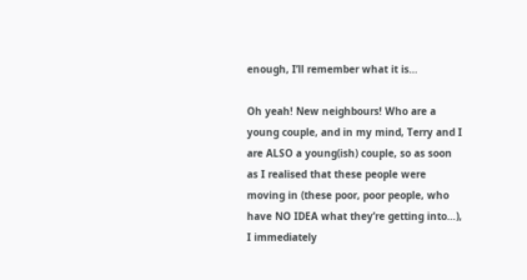enough, I’ll remember what it is…

Oh yeah! New neighbours! Who are a young couple, and in my mind, Terry and I are ALSO a young(ish) couple, so as soon as I realised that these people were moving in (these poor, poor people, who have NO IDEA what they’re getting into…), I immediately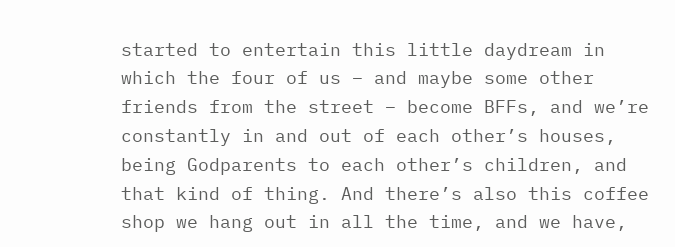started to entertain this little daydream in which the four of us – and maybe some other friends from the street – become BFFs, and we’re constantly in and out of each other’s houses, being Godparents to each other’s children, and that kind of thing. And there’s also this coffee shop we hang out in all the time, and we have,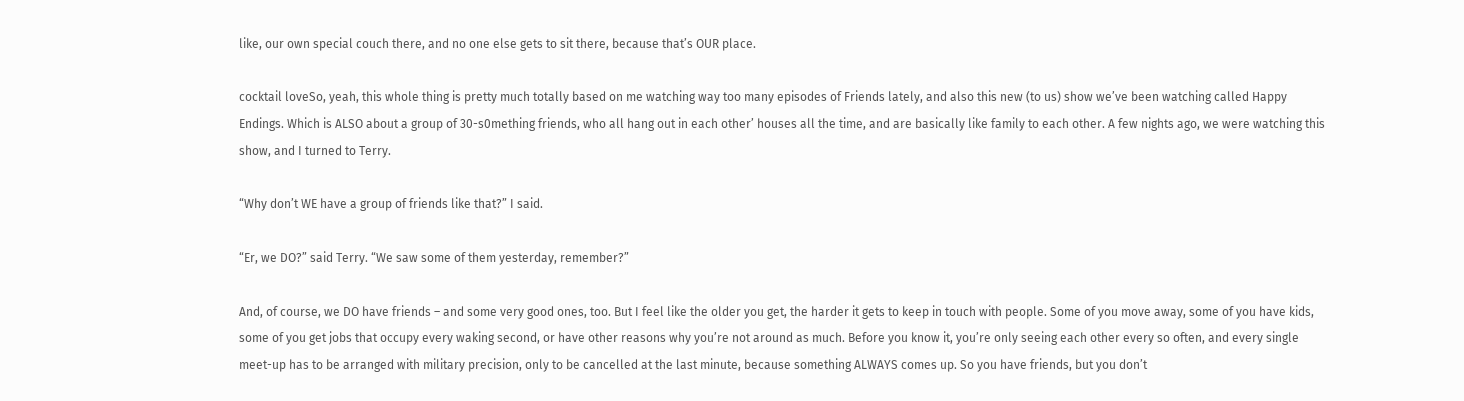like, our own special couch there, and no one else gets to sit there, because that’s OUR place.

cocktail loveSo, yeah, this whole thing is pretty much totally based on me watching way too many episodes of Friends lately, and also this new (to us) show we’ve been watching called Happy Endings. Which is ALSO about a group of 30-s0mething friends, who all hang out in each other’ houses all the time, and are basically like family to each other. A few nights ago, we were watching this show, and I turned to Terry.

“Why don’t WE have a group of friends like that?” I said.

“Er, we DO?” said Terry. “We saw some of them yesterday, remember?”

And, of course, we DO have friends – and some very good ones, too. But I feel like the older you get, the harder it gets to keep in touch with people. Some of you move away, some of you have kids, some of you get jobs that occupy every waking second, or have other reasons why you’re not around as much. Before you know it, you’re only seeing each other every so often, and every single meet-up has to be arranged with military precision, only to be cancelled at the last minute, because something ALWAYS comes up. So you have friends, but you don’t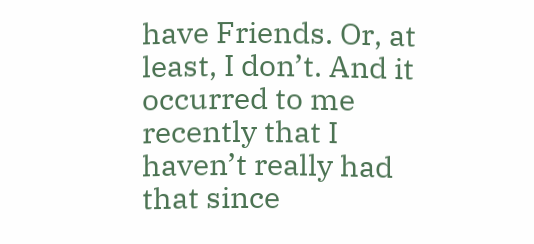have Friends. Or, at least, I don’t. And it occurred to me recently that I haven’t really had that since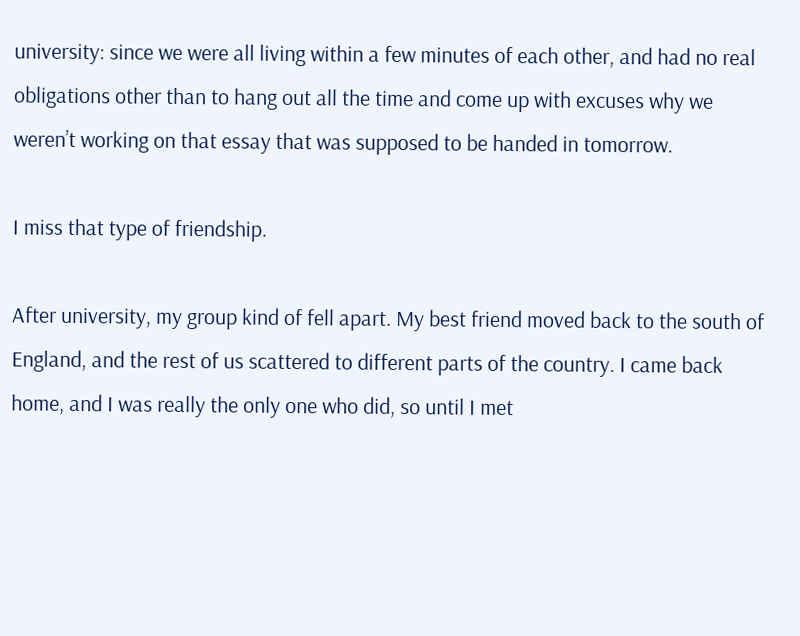university: since we were all living within a few minutes of each other, and had no real obligations other than to hang out all the time and come up with excuses why we weren’t working on that essay that was supposed to be handed in tomorrow.

I miss that type of friendship.

After university, my group kind of fell apart. My best friend moved back to the south of England, and the rest of us scattered to different parts of the country. I came back home, and I was really the only one who did, so until I met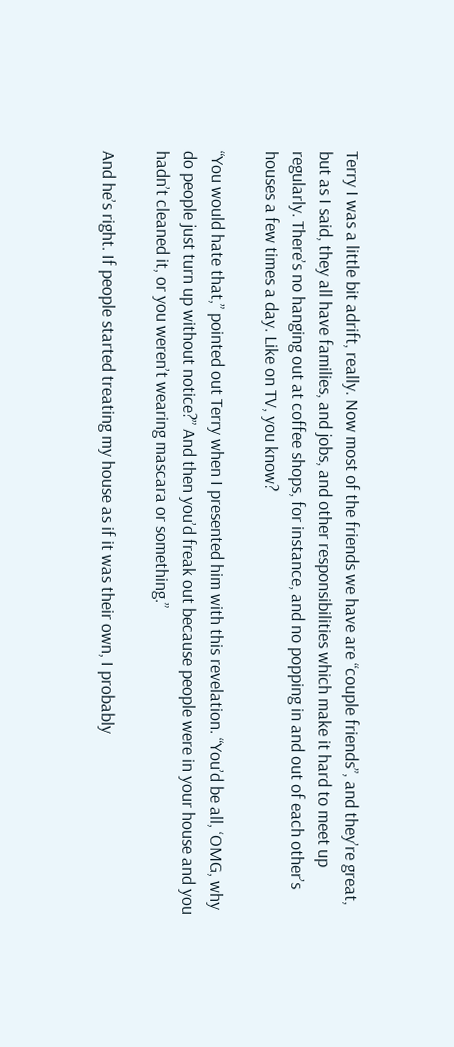Terry I was a little bit adrift, really. Now most of the friends we have are “couple friends”, and they’re great, but as I said, they all have families, and jobs, and other responsibilities which make it hard to meet up regularly. There’s no hanging out at coffee shops, for instance, and no popping in and out of each other’s houses a few times a day. Like on TV, you know?

“You would hate that,” pointed out Terry when I presented him with this revelation. “You’d be all, ‘OMG, why do people just turn up without notice?” And then you’d freak out because people were in your house and you hadn’t cleaned it, or you weren’t wearing mascara or something.”

And he’s right. If people started treating my house as if it was their own, I probably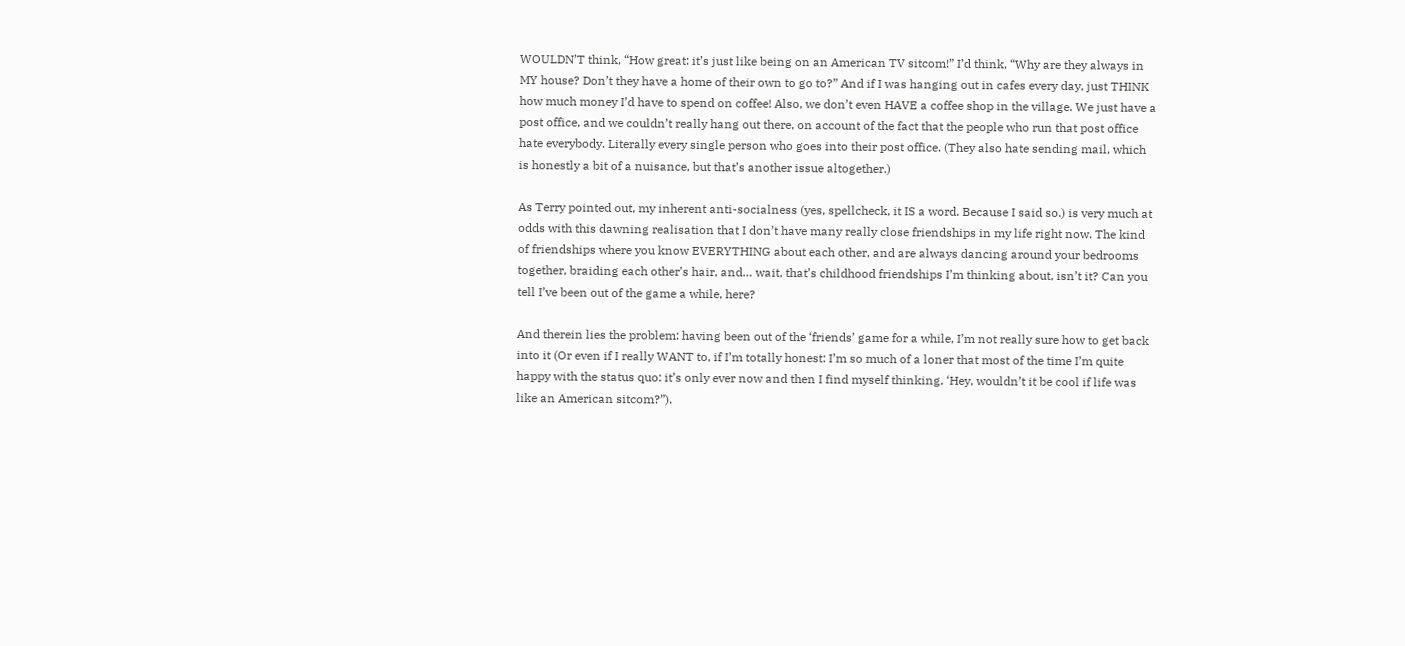WOULDN’T think, “How great: it’s just like being on an American TV sitcom!” I’d think, “Why are they always in MY house? Don’t they have a home of their own to go to?” And if I was hanging out in cafes every day, just THINK how much money I’d have to spend on coffee! Also, we don’t even HAVE a coffee shop in the village. We just have a post office, and we couldn’t really hang out there, on account of the fact that the people who run that post office hate everybody. Literally every single person who goes into their post office. (They also hate sending mail, which is honestly a bit of a nuisance, but that’s another issue altogether.)

As Terry pointed out, my inherent anti-socialness (yes, spellcheck, it IS a word. Because I said so.) is very much at odds with this dawning realisation that I don’t have many really close friendships in my life right now. The kind of friendships where you know EVERYTHING about each other, and are always dancing around your bedrooms together, braiding each other’s hair, and… wait, that’s childhood friendships I’m thinking about, isn’t it? Can you tell I’ve been out of the game a while, here?

And therein lies the problem: having been out of the ‘friends’ game for a while, I’m not really sure how to get back into it (Or even if I really WANT to, if I’m totally honest: I’m so much of a loner that most of the time I’m quite happy with the status quo: it’s only ever now and then I find myself thinking, ‘Hey, wouldn’t it be cool if life was like an American sitcom?”).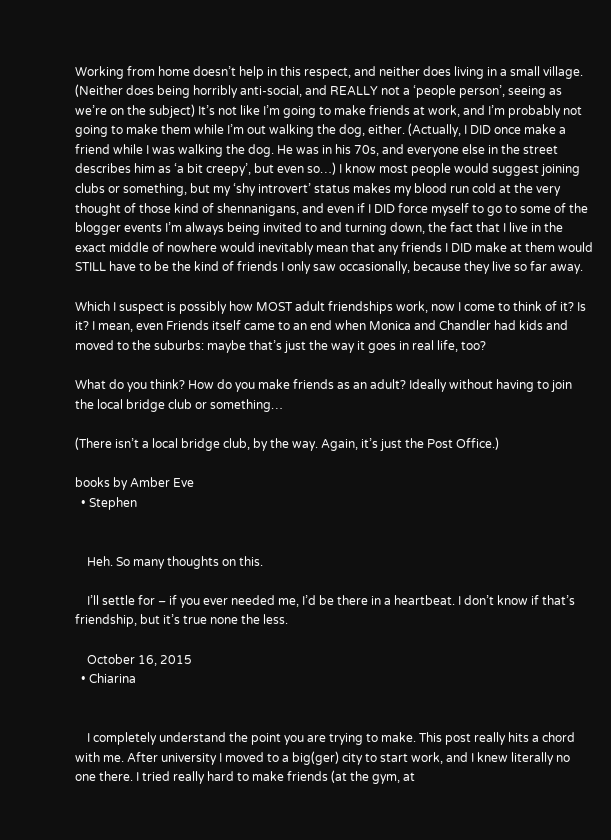Working from home doesn’t help in this respect, and neither does living in a small village. (Neither does being horribly anti-social, and REALLY not a ‘people person’, seeing as we’re on the subject) It’s not like I’m going to make friends at work, and I’m probably not going to make them while I’m out walking the dog, either. (Actually, I DID once make a friend while I was walking the dog. He was in his 70s, and everyone else in the street describes him as ‘a bit creepy’, but even so…) I know most people would suggest joining clubs or something, but my ‘shy introvert’ status makes my blood run cold at the very thought of those kind of shennanigans, and even if I DID force myself to go to some of the blogger events I’m always being invited to and turning down, the fact that I live in the exact middle of nowhere would inevitably mean that any friends I DID make at them would STILL have to be the kind of friends I only saw occasionally, because they live so far away.

Which I suspect is possibly how MOST adult friendships work, now I come to think of it? Is it? I mean, even Friends itself came to an end when Monica and Chandler had kids and moved to the suburbs: maybe that’s just the way it goes in real life, too?

What do you think? How do you make friends as an adult? Ideally without having to join the local bridge club or something…

(There isn’t a local bridge club, by the way. Again, it’s just the Post Office.)

books by Amber Eve
  • Stephen


    Heh. So many thoughts on this.

    I’ll settle for – if you ever needed me, I’d be there in a heartbeat. I don’t know if that’s friendship, but it’s true none the less.

    October 16, 2015
  • Chiarina


    I completely understand the point you are trying to make. This post really hits a chord with me. After university I moved to a big(ger) city to start work, and I knew literally no one there. I tried really hard to make friends (at the gym, at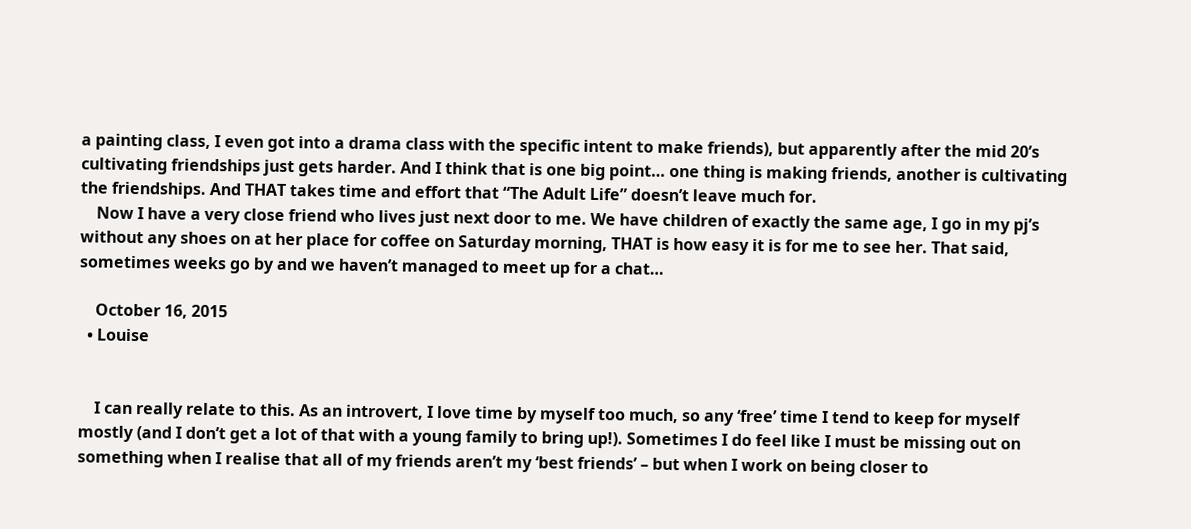a painting class, I even got into a drama class with the specific intent to make friends), but apparently after the mid 20’s cultivating friendships just gets harder. And I think that is one big point… one thing is making friends, another is cultivating the friendships. And THAT takes time and effort that “The Adult Life” doesn’t leave much for.
    Now I have a very close friend who lives just next door to me. We have children of exactly the same age, I go in my pj’s without any shoes on at her place for coffee on Saturday morning, THAT is how easy it is for me to see her. That said, sometimes weeks go by and we haven’t managed to meet up for a chat…

    October 16, 2015
  • Louise


    I can really relate to this. As an introvert, I love time by myself too much, so any ‘free’ time I tend to keep for myself mostly (and I don’t get a lot of that with a young family to bring up!). Sometimes I do feel like I must be missing out on something when I realise that all of my friends aren’t my ‘best friends’ – but when I work on being closer to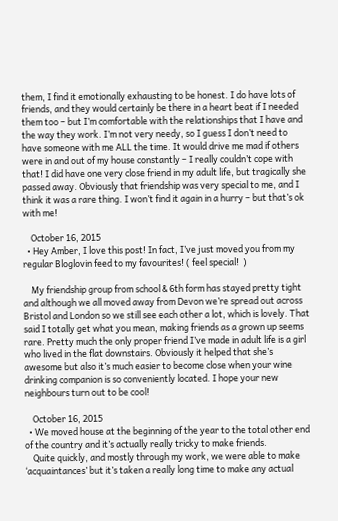them, I find it emotionally exhausting to be honest. I do have lots of friends, and they would certainly be there in a heart beat if I needed them too – but I’m comfortable with the relationships that I have and the way they work. I’m not very needy, so I guess I don’t need to have someone with me ALL the time. It would drive me mad if others were in and out of my house constantly – I really couldn’t cope with that! I did have one very close friend in my adult life, but tragically she passed away. Obviously that friendship was very special to me, and I think it was a rare thing. I won’t find it again in a hurry – but that’s ok with me!

    October 16, 2015
  • Hey Amber, I love this post! In fact, I’ve just moved you from my regular Bloglovin feed to my favourites! ( feel special!  )

    My friendship group from school & 6th form has stayed pretty tight and although we all moved away from Devon we’re spread out across Bristol and London so we still see each other a lot, which is lovely. That said I totally get what you mean, making friends as a grown up seems rare. Pretty much the only proper friend I’ve made in adult life is a girl who lived in the flat downstairs. Obviously it helped that she’s awesome but also it’s much easier to become close when your wine drinking companion is so conveniently located. I hope your new neighbours turn out to be cool!

    October 16, 2015
  • We moved house at the beginning of the year to the total other end of the country and it’s actually really tricky to make friends.
    Quite quickly, and mostly through my work, we were able to make ‘acquaintances’ but it’s taken a really long time to make any actual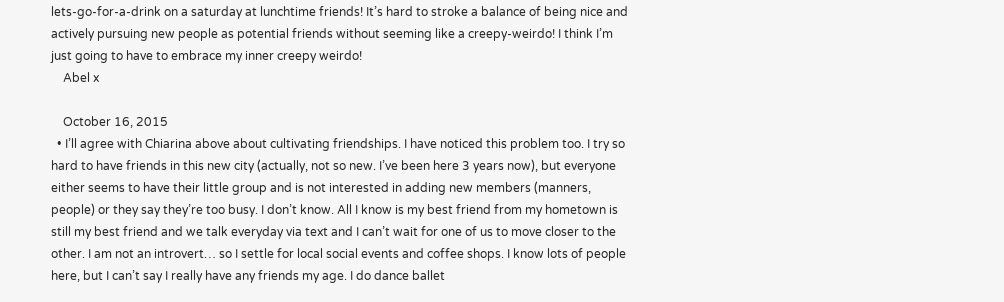lets-go-for-a-drink on a saturday at lunchtime friends! It’s hard to stroke a balance of being nice and actively pursuing new people as potential friends without seeming like a creepy-weirdo! I think I’m just going to have to embrace my inner creepy weirdo!
    Abel x

    October 16, 2015
  • I’ll agree with Chiarina above about cultivating friendships. I have noticed this problem too. I try so hard to have friends in this new city (actually, not so new. I’ve been here 3 years now), but everyone either seems to have their little group and is not interested in adding new members (manners, people) or they say they’re too busy. I don’t know. All I know is my best friend from my hometown is still my best friend and we talk everyday via text and I can’t wait for one of us to move closer to the other. I am not an introvert… so I settle for local social events and coffee shops. I know lots of people here, but I can’t say I really have any friends my age. I do dance ballet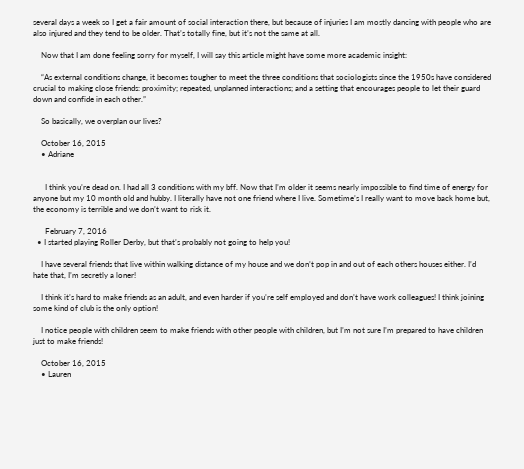several days a week so I get a fair amount of social interaction there, but because of injuries I am mostly dancing with people who are also injured and they tend to be older. That’s totally fine, but it’s not the same at all.

    Now that I am done feeling sorry for myself, I will say this article might have some more academic insight:

    “As external conditions change, it becomes tougher to meet the three conditions that sociologists since the 1950s have considered crucial to making close friends: proximity; repeated, unplanned interactions; and a setting that encourages people to let their guard down and confide in each other.”

    So basically, we overplan our lives?

    October 16, 2015
    • Adriane


      I think you’re dead on. I had all 3 conditions with my bff. Now that I’m older it seems nearly impossible to find time of energy for anyone but my 10 month old and hubby. I literally have not one friend where I live. Sometime’s I really want to move back home but, the economy is terrible and we don’t want to risk it.

      February 7, 2016
  • I started playing Roller Derby, but that’s probably not going to help you!

    I have several friends that live within walking distance of my house and we don’t pop in and out of each others houses either. I’d hate that, I’m secretly a loner!

    I think it’s hard to make friends as an adult, and even harder if you’re self employed and don’t have work colleagues! I think joining some kind of club is the only option!

    I notice people with children seem to make friends with other people with children, but I’m not sure I’m prepared to have children just to make friends!

    October 16, 2015
    • Lauren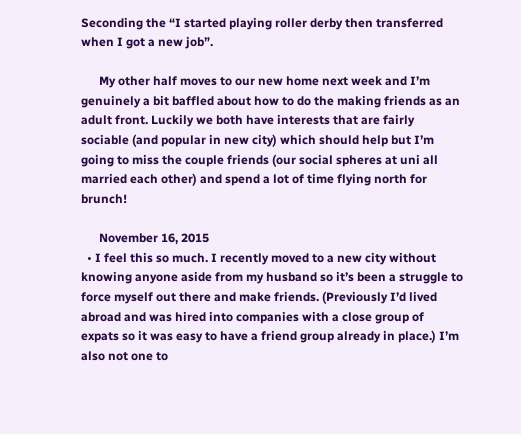Seconding the “I started playing roller derby then transferred when I got a new job”.

      My other half moves to our new home next week and I’m genuinely a bit baffled about how to do the making friends as an adult front. Luckily we both have interests that are fairly sociable (and popular in new city) which should help but I’m going to miss the couple friends (our social spheres at uni all married each other) and spend a lot of time flying north for brunch!

      November 16, 2015
  • I feel this so much. I recently moved to a new city without knowing anyone aside from my husband so it’s been a struggle to force myself out there and make friends. (Previously I’d lived abroad and was hired into companies with a close group of expats so it was easy to have a friend group already in place.) I’m also not one to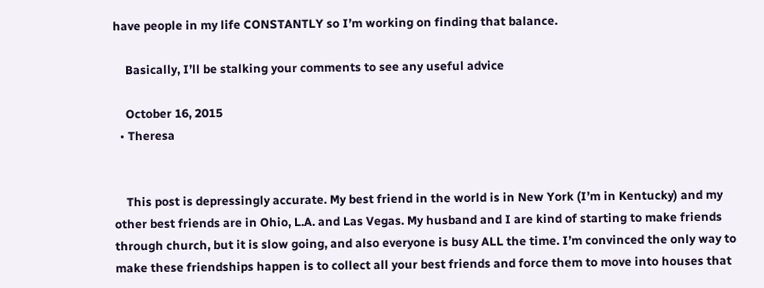have people in my life CONSTANTLY so I’m working on finding that balance.

    Basically, I’ll be stalking your comments to see any useful advice

    October 16, 2015
  • Theresa


    This post is depressingly accurate. My best friend in the world is in New York (I’m in Kentucky) and my other best friends are in Ohio, L.A. and Las Vegas. My husband and I are kind of starting to make friends through church, but it is slow going, and also everyone is busy ALL the time. I’m convinced the only way to make these friendships happen is to collect all your best friends and force them to move into houses that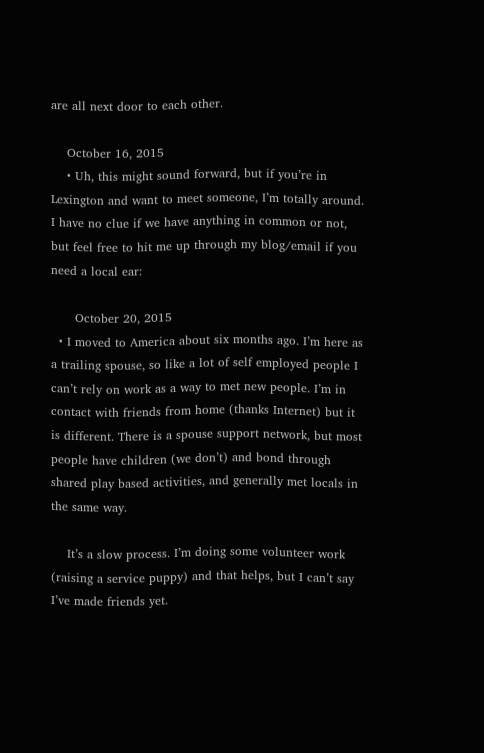are all next door to each other.

    October 16, 2015
    • Uh, this might sound forward, but if you’re in Lexington and want to meet someone, I’m totally around. I have no clue if we have anything in common or not, but feel free to hit me up through my blog/email if you need a local ear:

      October 20, 2015
  • I moved to America about six months ago. I’m here as a trailing spouse, so like a lot of self employed people I can’t rely on work as a way to met new people. I’m in contact with friends from home (thanks Internet) but it is different. There is a spouse support network, but most people have children (we don’t) and bond through shared play based activities, and generally met locals in the same way.

    It’s a slow process. I’m doing some volunteer work (raising a service puppy) and that helps, but I can’t say I’ve made friends yet.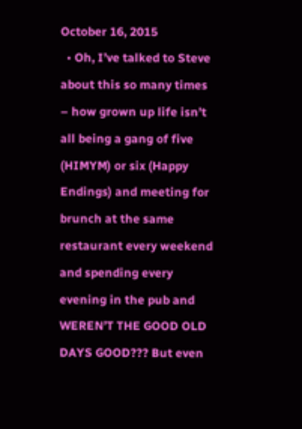October 16, 2015
  • Oh, I’ve talked to Steve about this so many times – how grown up life isn’t all being a gang of five (HIMYM) or six (Happy Endings) and meeting for brunch at the same restaurant every weekend and spending every evening in the pub and WEREN’T THE GOOD OLD DAYS GOOD??? But even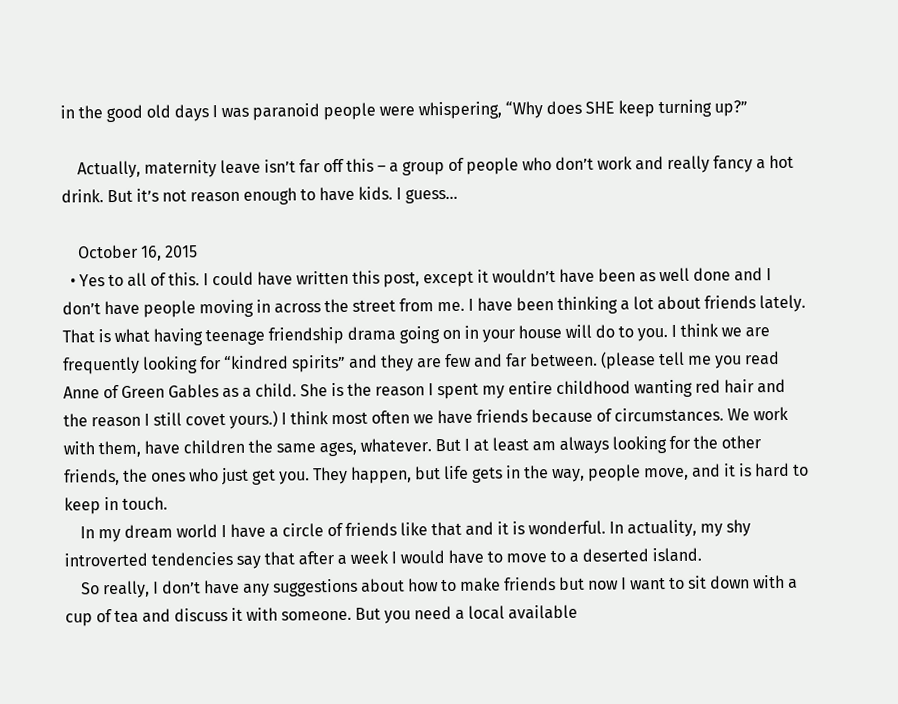in the good old days I was paranoid people were whispering, “Why does SHE keep turning up?”

    Actually, maternity leave isn’t far off this – a group of people who don’t work and really fancy a hot drink. But it’s not reason enough to have kids. I guess…

    October 16, 2015
  • Yes to all of this. I could have written this post, except it wouldn’t have been as well done and I don’t have people moving in across the street from me. I have been thinking a lot about friends lately. That is what having teenage friendship drama going on in your house will do to you. I think we are frequently looking for “kindred spirits” and they are few and far between. (please tell me you read Anne of Green Gables as a child. She is the reason I spent my entire childhood wanting red hair and the reason I still covet yours.) I think most often we have friends because of circumstances. We work with them, have children the same ages, whatever. But I at least am always looking for the other friends, the ones who just get you. They happen, but life gets in the way, people move, and it is hard to keep in touch.
    In my dream world I have a circle of friends like that and it is wonderful. In actuality, my shy introverted tendencies say that after a week I would have to move to a deserted island.
    So really, I don’t have any suggestions about how to make friends but now I want to sit down with a cup of tea and discuss it with someone. But you need a local available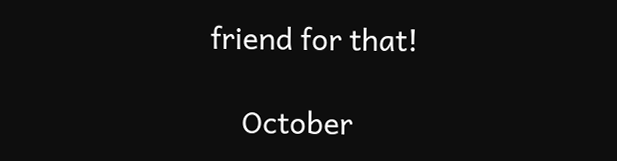friend for that!

    October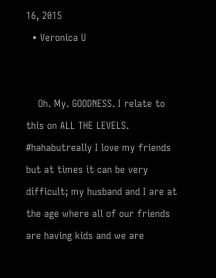16, 2015
  • Veronica U


    Oh. My. GOODNESS. I relate to this on ALL THE LEVELS. #hahabutreally I love my friends but at times it can be very difficult; my husband and I are at the age where all of our friends are having kids and we are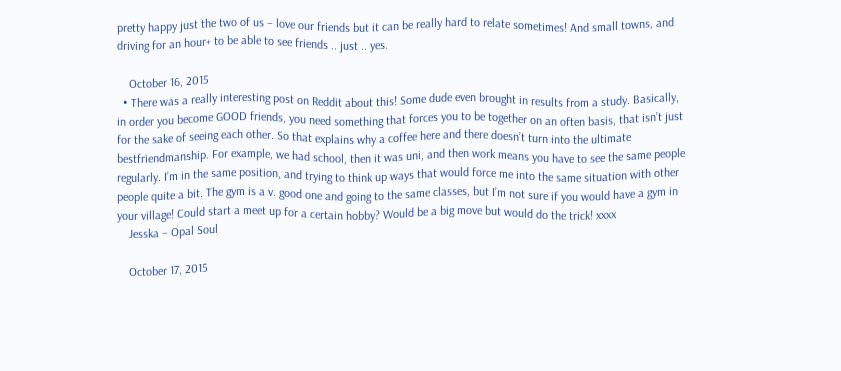pretty happy just the two of us – love our friends but it can be really hard to relate sometimes! And small towns, and driving for an hour+ to be able to see friends .. just .. yes.

    October 16, 2015
  • There was a really interesting post on Reddit about this! Some dude even brought in results from a study. Basically, in order you become GOOD friends, you need something that forces you to be together on an often basis, that isn’t just for the sake of seeing each other. So that explains why a coffee here and there doesn’t turn into the ultimate bestfriendmanship. For example, we had school, then it was uni, and then work means you have to see the same people regularly. I’m in the same position, and trying to think up ways that would force me into the same situation with other people quite a bit. The gym is a v. good one and going to the same classes, but I’m not sure if you would have a gym in your village! Could start a meet up for a certain hobby? Would be a big move but would do the trick! xxxx
    Jesska – Opal Soul

    October 17, 2015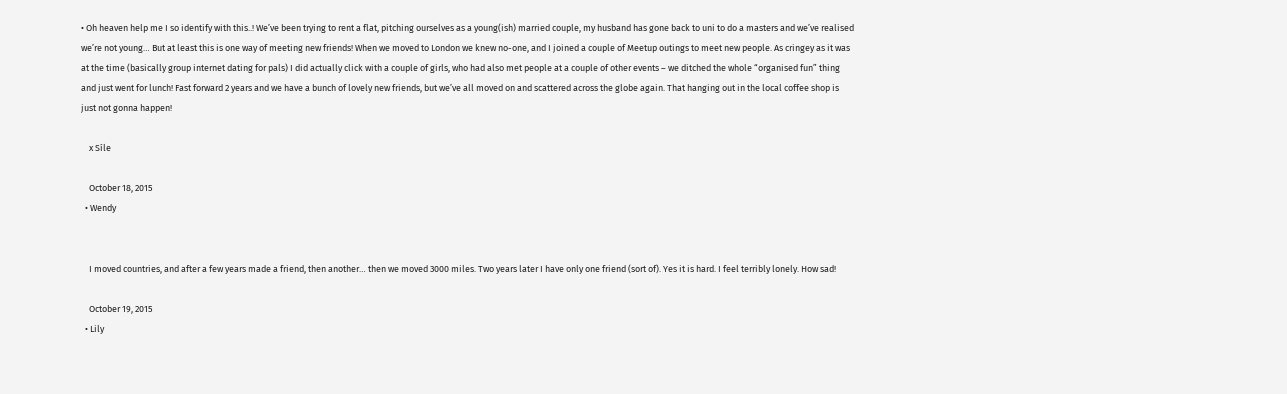• Oh heaven help me I so identify with this..! We’ve been trying to rent a flat, pitching ourselves as a young(ish) married couple, my husband has gone back to uni to do a masters and we’ve realised we’re not young… But at least this is one way of meeting new friends! When we moved to London we knew no-one, and I joined a couple of Meetup outings to meet new people. As cringey as it was at the time (basically group internet dating for pals) I did actually click with a couple of girls, who had also met people at a couple of other events – we ditched the whole “organised fun” thing and just went for lunch! Fast forward 2 years and we have a bunch of lovely new friends, but we’ve all moved on and scattered across the globe again. That hanging out in the local coffee shop is just not gonna happen!

    x Síle

    October 18, 2015
  • Wendy


    I moved countries, and after a few years made a friend, then another… then we moved 3000 miles. Two years later I have only one friend (sort of). Yes it is hard. I feel terribly lonely. How sad!

    October 19, 2015
  • Lily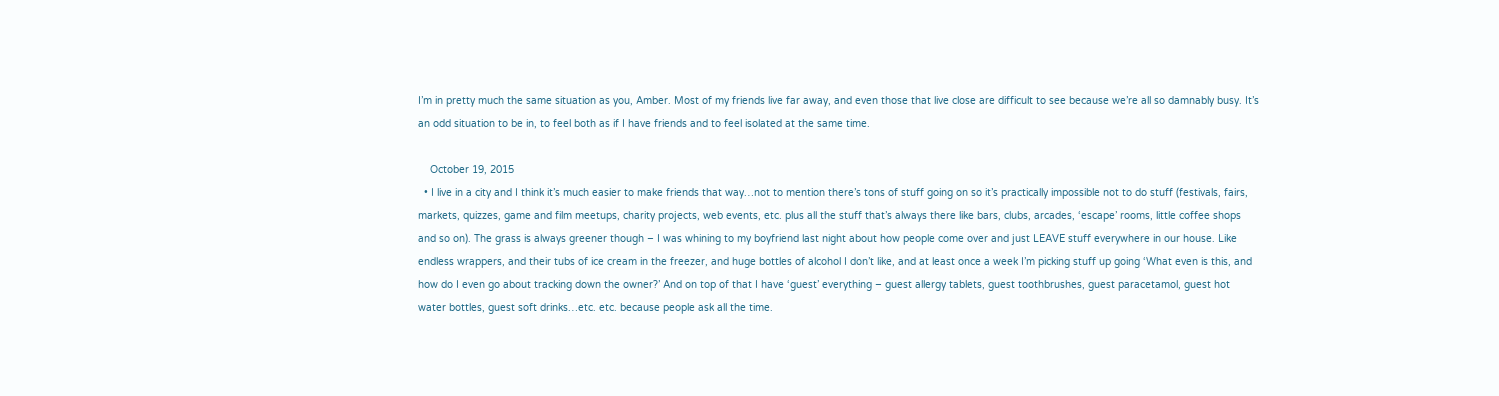I’m in pretty much the same situation as you, Amber. Most of my friends live far away, and even those that live close are difficult to see because we’re all so damnably busy. It’s an odd situation to be in, to feel both as if I have friends and to feel isolated at the same time.

    October 19, 2015
  • I live in a city and I think it’s much easier to make friends that way…not to mention there’s tons of stuff going on so it’s practically impossible not to do stuff (festivals, fairs, markets, quizzes, game and film meetups, charity projects, web events, etc. plus all the stuff that’s always there like bars, clubs, arcades, ‘escape’ rooms, little coffee shops and so on). The grass is always greener though – I was whining to my boyfriend last night about how people come over and just LEAVE stuff everywhere in our house. Like endless wrappers, and their tubs of ice cream in the freezer, and huge bottles of alcohol I don’t like, and at least once a week I’m picking stuff up going ‘What even is this, and how do I even go about tracking down the owner?’ And on top of that I have ‘guest’ everything – guest allergy tablets, guest toothbrushes, guest paracetamol, guest hot water bottles, guest soft drinks…etc. etc. because people ask all the time.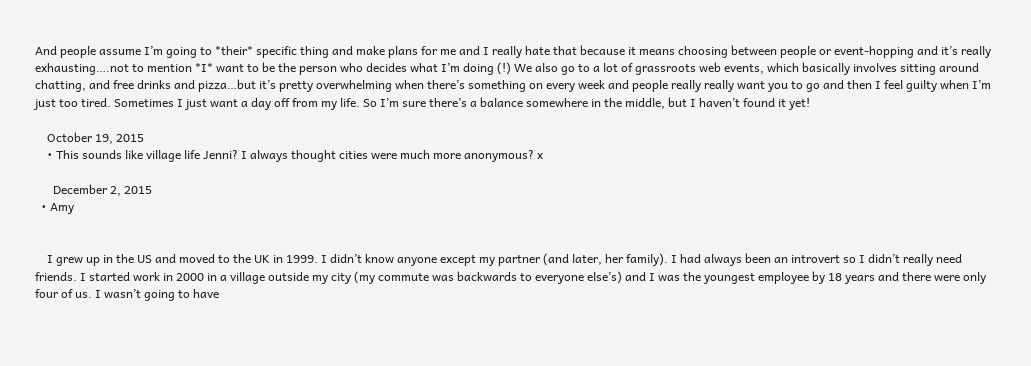And people assume I’m going to *their* specific thing and make plans for me and I really hate that because it means choosing between people or event-hopping and it’s really exhausting….not to mention *I* want to be the person who decides what I’m doing (!) We also go to a lot of grassroots web events, which basically involves sitting around chatting, and free drinks and pizza…but it’s pretty overwhelming when there’s something on every week and people really really want you to go and then I feel guilty when I’m just too tired. Sometimes I just want a day off from my life. So I’m sure there’s a balance somewhere in the middle, but I haven’t found it yet!

    October 19, 2015
    • This sounds like village life Jenni? I always thought cities were much more anonymous? x

      December 2, 2015
  • Amy


    I grew up in the US and moved to the UK in 1999. I didn’t know anyone except my partner (and later, her family). I had always been an introvert so I didn’t really need friends. I started work in 2000 in a village outside my city (my commute was backwards to everyone else’s) and I was the youngest employee by 18 years and there were only four of us. I wasn’t going to have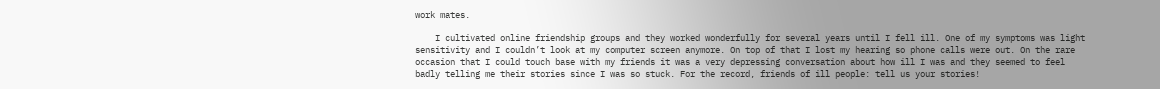work mates.

    I cultivated online friendship groups and they worked wonderfully for several years until I fell ill. One of my symptoms was light sensitivity and I couldn’t look at my computer screen anymore. On top of that I lost my hearing so phone calls were out. On the rare occasion that I could touch base with my friends it was a very depressing conversation about how ill I was and they seemed to feel badly telling me their stories since I was so stuck. For the record, friends of ill people: tell us your stories!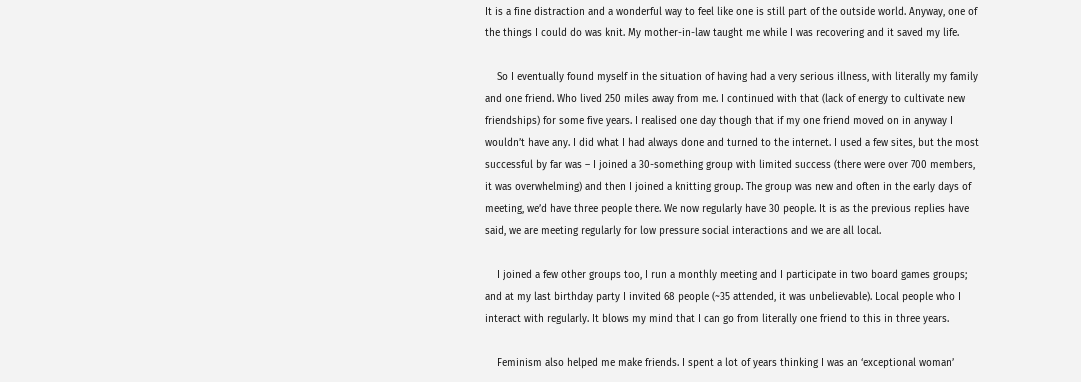It is a fine distraction and a wonderful way to feel like one is still part of the outside world. Anyway, one of the things I could do was knit. My mother-in-law taught me while I was recovering and it saved my life.

    So I eventually found myself in the situation of having had a very serious illness, with literally my family and one friend. Who lived 250 miles away from me. I continued with that (lack of energy to cultivate new friendships) for some five years. I realised one day though that if my one friend moved on in anyway I wouldn’t have any. I did what I had always done and turned to the internet. I used a few sites, but the most successful by far was – I joined a 30-something group with limited success (there were over 700 members, it was overwhelming) and then I joined a knitting group. The group was new and often in the early days of meeting, we’d have three people there. We now regularly have 30 people. It is as the previous replies have said, we are meeting regularly for low pressure social interactions and we are all local.

    I joined a few other groups too, I run a monthly meeting and I participate in two board games groups; and at my last birthday party I invited 68 people (~35 attended, it was unbelievable). Local people who I interact with regularly. It blows my mind that I can go from literally one friend to this in three years.

    Feminism also helped me make friends. I spent a lot of years thinking I was an ‘exceptional woman’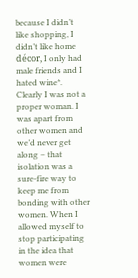because I didn’t like shopping, I didn’t like home décor, I only had male friends and I hated wine*. Clearly I was not a proper woman. I was apart from other women and we’d never get along – that isolation was a sure-fire way to keep me from bonding with other women. When I allowed myself to stop participating in the idea that women were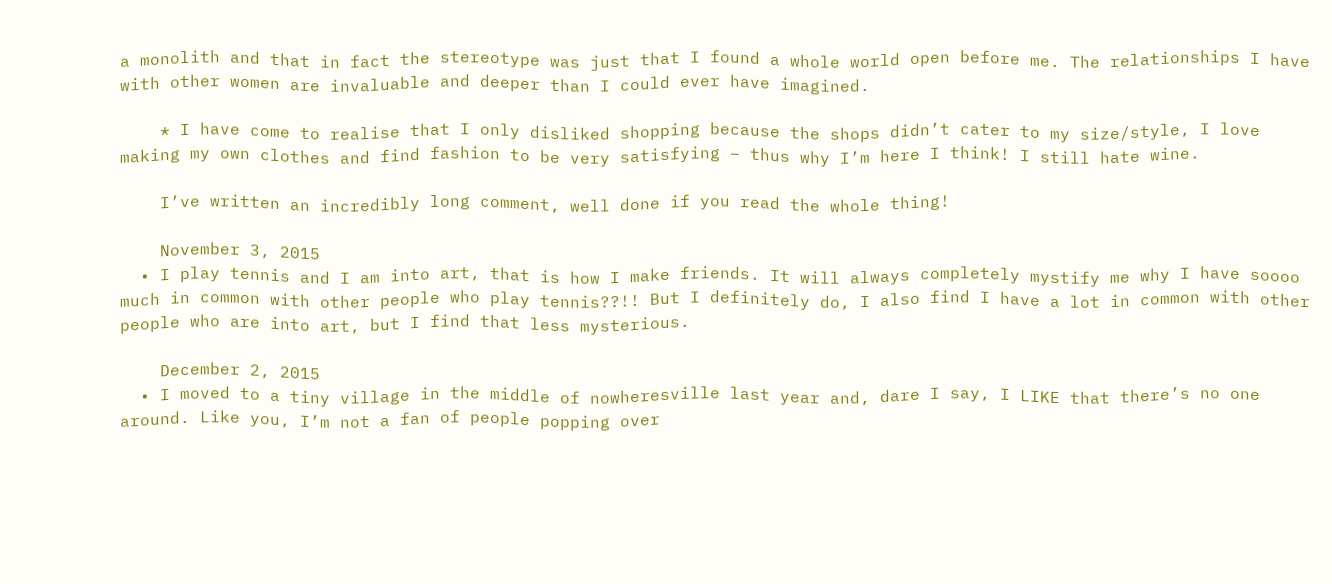a monolith and that in fact the stereotype was just that I found a whole world open before me. The relationships I have with other women are invaluable and deeper than I could ever have imagined.

    * I have come to realise that I only disliked shopping because the shops didn’t cater to my size/style, I love making my own clothes and find fashion to be very satisfying – thus why I’m here I think! I still hate wine.

    I’ve written an incredibly long comment, well done if you read the whole thing!

    November 3, 2015
  • I play tennis and I am into art, that is how I make friends. It will always completely mystify me why I have soooo much in common with other people who play tennis??!! But I definitely do, I also find I have a lot in common with other people who are into art, but I find that less mysterious.

    December 2, 2015
  • I moved to a tiny village in the middle of nowheresville last year and, dare I say, I LIKE that there’s no one around. Like you, I’m not a fan of people popping over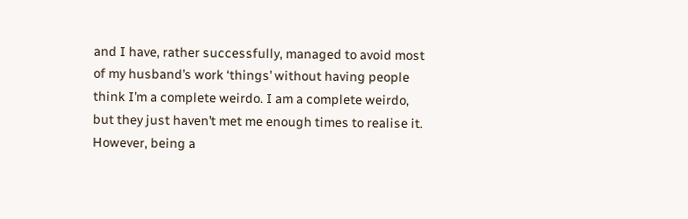and I have, rather successfully, managed to avoid most of my husband’s work ‘things’ without having people think I’m a complete weirdo. I am a complete weirdo, but they just haven’t met me enough times to realise it. However, being a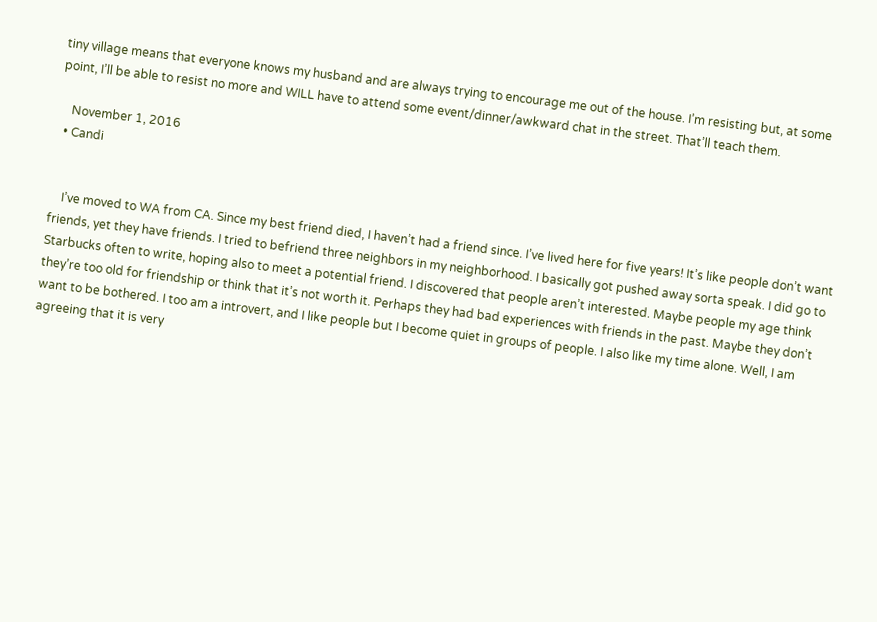tiny village means that everyone knows my husband and are always trying to encourage me out of the house. I’m resisting but, at some point, I’ll be able to resist no more and WILL have to attend some event/dinner/awkward chat in the street. That’ll teach them.

    November 1, 2016
  • Candi


    I’ve moved to WA from CA. Since my best friend died, I haven’t had a friend since. I’ve lived here for five years! It’s like people don’t want friends, yet they have friends. I tried to befriend three neighbors in my neighborhood. I basically got pushed away sorta speak. I did go to Starbucks often to write, hoping also to meet a potential friend. I discovered that people aren’t interested. Maybe people my age think they’re too old for friendship or think that it’s not worth it. Perhaps they had bad experiences with friends in the past. Maybe they don’t want to be bothered. I too am a introvert, and I like people but I become quiet in groups of people. I also like my time alone. Well, I am agreeing that it is very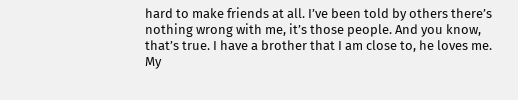hard to make friends at all. I’ve been told by others there’s nothing wrong with me, it’s those people. And you know, that’s true. I have a brother that I am close to, he loves me. My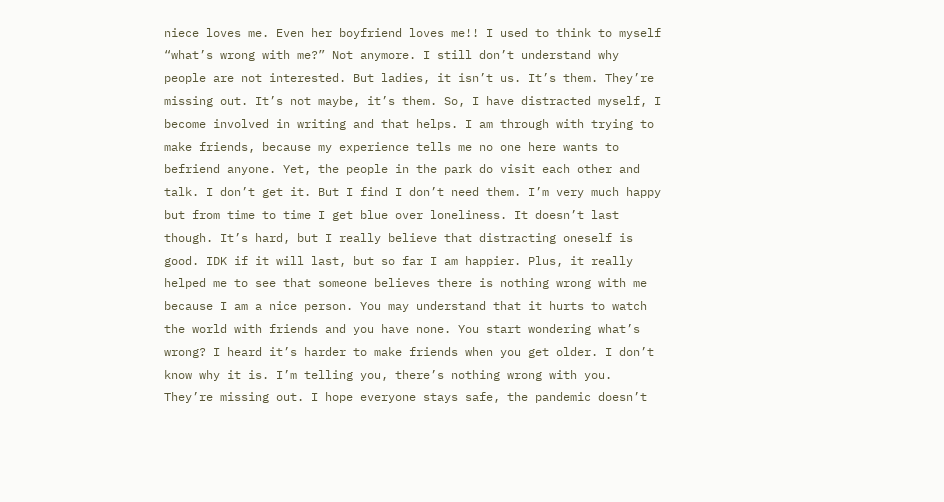niece loves me. Even her boyfriend loves me!! I used to think to myself “what’s wrong with me?” Not anymore. I still don’t understand why people are not interested. But ladies, it isn’t us. It’s them. They’re missing out. It’s not maybe, it’s them. So, I have distracted myself, I become involved in writing and that helps. I am through with trying to make friends, because my experience tells me no one here wants to befriend anyone. Yet, the people in the park do visit each other and talk. I don’t get it. But I find I don’t need them. I’m very much happy but from time to time I get blue over loneliness. It doesn’t last though. It’s hard, but I really believe that distracting oneself is good. IDK if it will last, but so far I am happier. Plus, it really helped me to see that someone believes there is nothing wrong with me because I am a nice person. You may understand that it hurts to watch the world with friends and you have none. You start wondering what’s wrong? I heard it’s harder to make friends when you get older. I don’t know why it is. I’m telling you, there’s nothing wrong with you. They’re missing out. I hope everyone stays safe, the pandemic doesn’t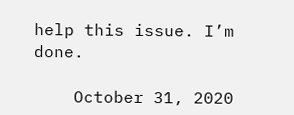help this issue. I’m done.

    October 31, 2020